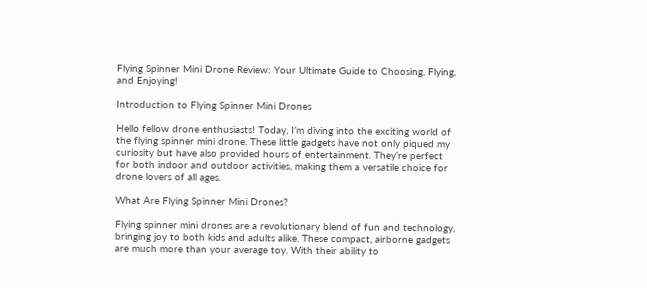Flying Spinner Mini Drone Review: Your Ultimate Guide to Choosing, Flying, and Enjoying!

Introduction to Flying Spinner Mini Drones

Hello fellow drone enthusiasts! Today, I’m diving into the exciting world of the flying spinner mini drone. These little gadgets have not only piqued my curiosity but have also provided hours of entertainment. They’re perfect for both indoor and outdoor activities, making them a versatile choice for drone lovers of all ages.

What Are Flying Spinner Mini Drones?

Flying spinner mini drones are a revolutionary blend of fun and technology, bringing joy to both kids and adults alike. These compact, airborne gadgets are much more than your average toy. With their ability to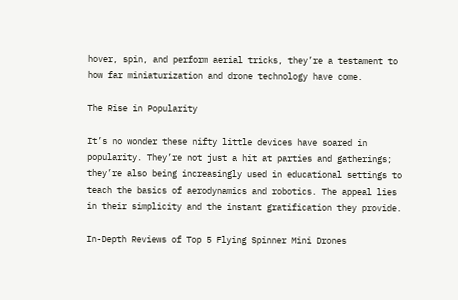hover, spin, and perform aerial tricks, they’re a testament to how far miniaturization and drone technology have come.

The Rise in Popularity

It’s no wonder these nifty little devices have soared in popularity. They’re not just a hit at parties and gatherings; they’re also being increasingly used in educational settings to teach the basics of aerodynamics and robotics. The appeal lies in their simplicity and the instant gratification they provide.

In-Depth Reviews of Top 5 Flying Spinner Mini Drones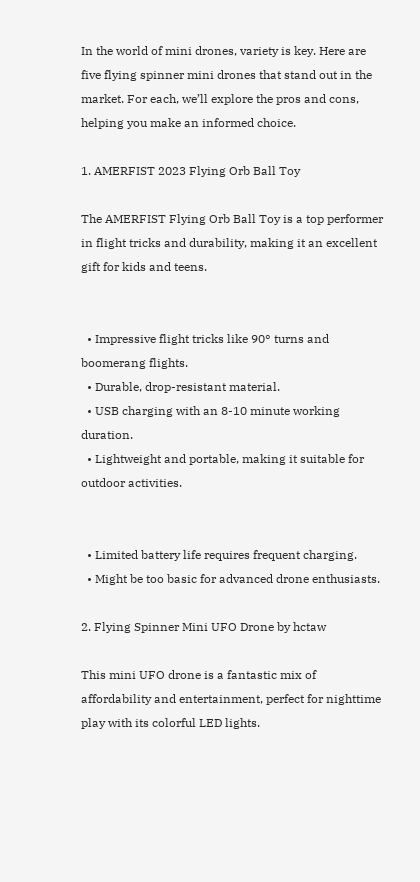In the world of mini drones, variety is key. Here are five flying spinner mini drones that stand out in the market. For each, we’ll explore the pros and cons, helping you make an informed choice.

1. AMERFIST 2023 Flying Orb Ball Toy

The AMERFIST Flying Orb Ball Toy is a top performer in flight tricks and durability, making it an excellent gift for kids and teens.


  • Impressive flight tricks like 90° turns and boomerang flights.
  • Durable, drop-resistant material.
  • USB charging with an 8-10 minute working duration.
  • Lightweight and portable, making it suitable for outdoor activities.


  • Limited battery life requires frequent charging.
  • Might be too basic for advanced drone enthusiasts.

2. Flying Spinner Mini UFO Drone by hctaw

This mini UFO drone is a fantastic mix of affordability and entertainment, perfect for nighttime play with its colorful LED lights.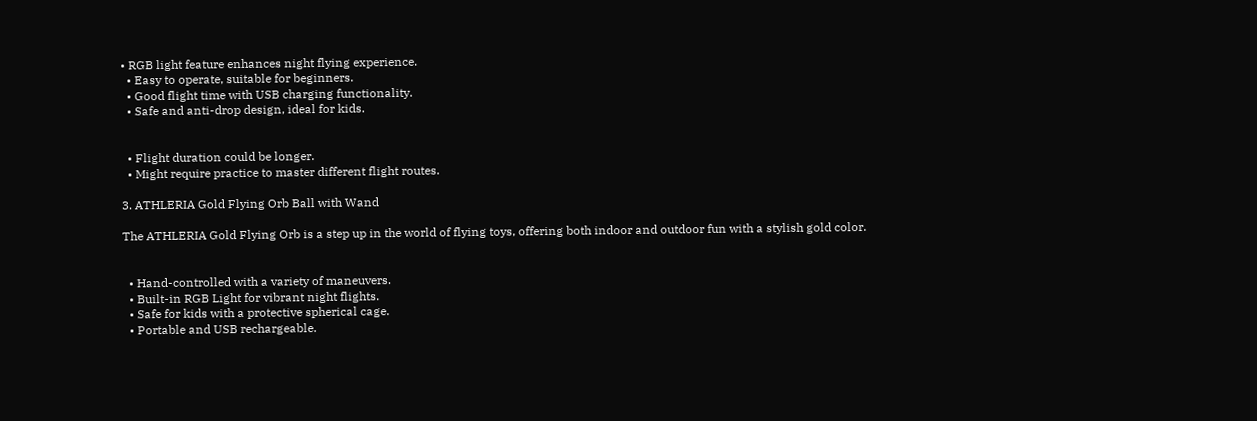• RGB light feature enhances night flying experience.
  • Easy to operate, suitable for beginners.
  • Good flight time with USB charging functionality.
  • Safe and anti-drop design, ideal for kids.


  • Flight duration could be longer.
  • Might require practice to master different flight routes.

3. ATHLERIA Gold Flying Orb Ball with Wand

The ATHLERIA Gold Flying Orb is a step up in the world of flying toys, offering both indoor and outdoor fun with a stylish gold color.


  • Hand-controlled with a variety of maneuvers.
  • Built-in RGB Light for vibrant night flights.
  • Safe for kids with a protective spherical cage.
  • Portable and USB rechargeable.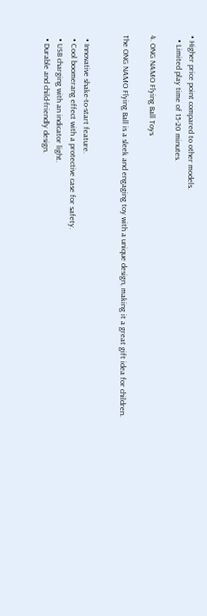• Higher price point compared to other models.
  • Limited play time of 15-20 minutes.

4. ONG NAMO Flying Ball Toys

The ONG NAMO Flying Ball is a sleek and engaging toy with a unique design, making it a great gift idea for children.


  • Innovative shake-to-start feature.
  • Cool boomerang effect with a protective case for safety.
  • USB charging with an indicator light.
  • Durable and child-friendly design.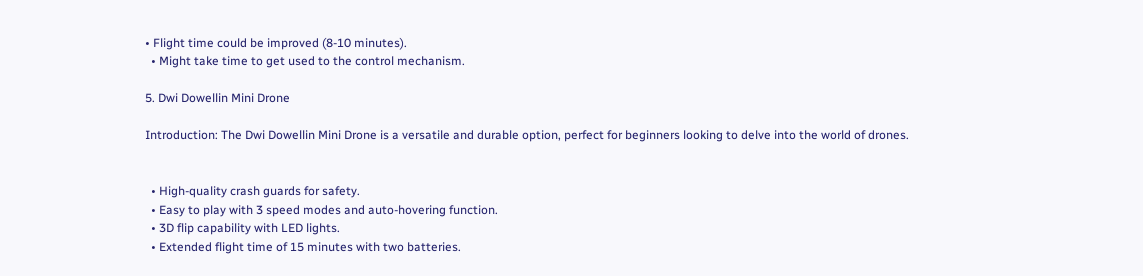• Flight time could be improved (8-10 minutes).
  • Might take time to get used to the control mechanism.

5. Dwi Dowellin Mini Drone

Introduction: The Dwi Dowellin Mini Drone is a versatile and durable option, perfect for beginners looking to delve into the world of drones.


  • High-quality crash guards for safety.
  • Easy to play with 3 speed modes and auto-hovering function.
  • 3D flip capability with LED lights.
  • Extended flight time of 15 minutes with two batteries.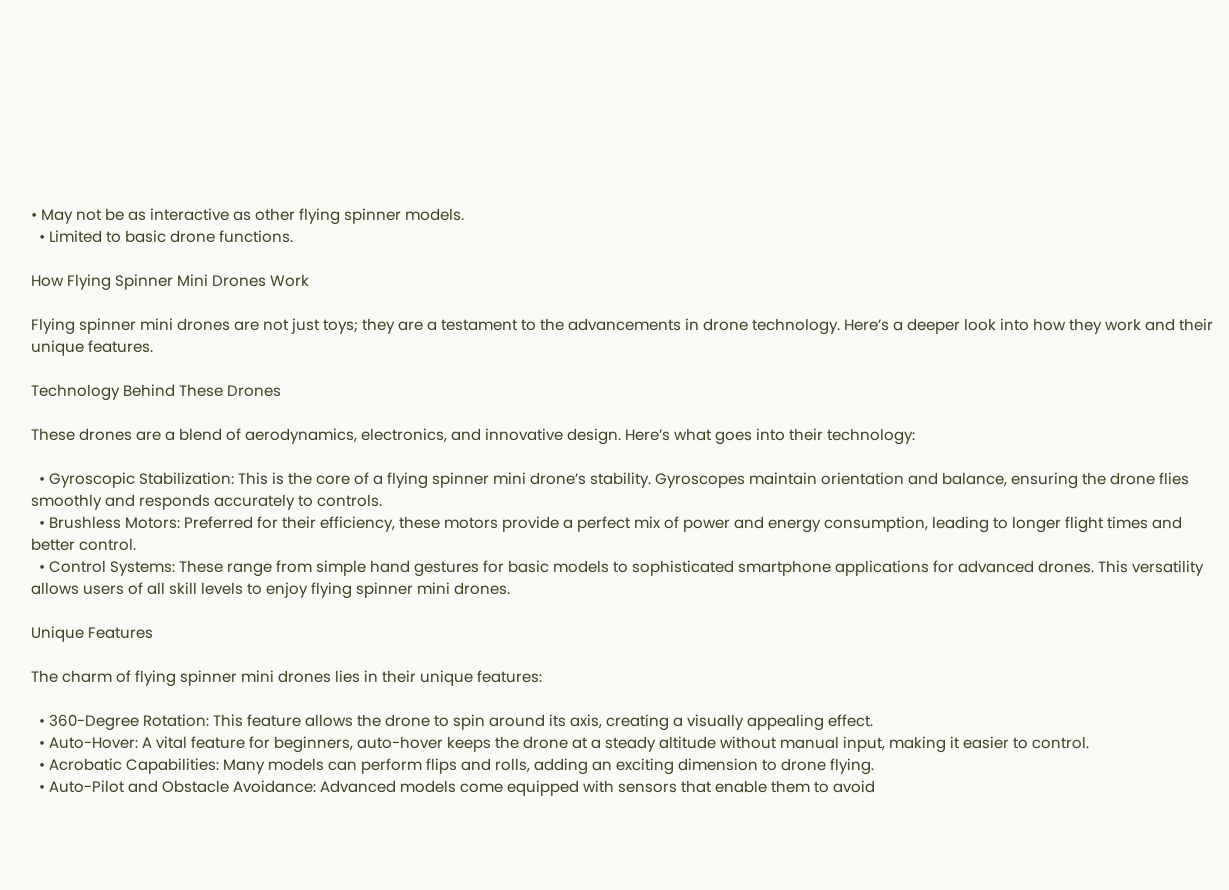• May not be as interactive as other flying spinner models.
  • Limited to basic drone functions.

How Flying Spinner Mini Drones Work

Flying spinner mini drones are not just toys; they are a testament to the advancements in drone technology. Here’s a deeper look into how they work and their unique features.

Technology Behind These Drones

These drones are a blend of aerodynamics, electronics, and innovative design. Here’s what goes into their technology:

  • Gyroscopic Stabilization: This is the core of a flying spinner mini drone’s stability. Gyroscopes maintain orientation and balance, ensuring the drone flies smoothly and responds accurately to controls.
  • Brushless Motors: Preferred for their efficiency, these motors provide a perfect mix of power and energy consumption, leading to longer flight times and better control.
  • Control Systems: These range from simple hand gestures for basic models to sophisticated smartphone applications for advanced drones. This versatility allows users of all skill levels to enjoy flying spinner mini drones.

Unique Features

The charm of flying spinner mini drones lies in their unique features:

  • 360-Degree Rotation: This feature allows the drone to spin around its axis, creating a visually appealing effect.
  • Auto-Hover: A vital feature for beginners, auto-hover keeps the drone at a steady altitude without manual input, making it easier to control.
  • Acrobatic Capabilities: Many models can perform flips and rolls, adding an exciting dimension to drone flying.
  • Auto-Pilot and Obstacle Avoidance: Advanced models come equipped with sensors that enable them to avoid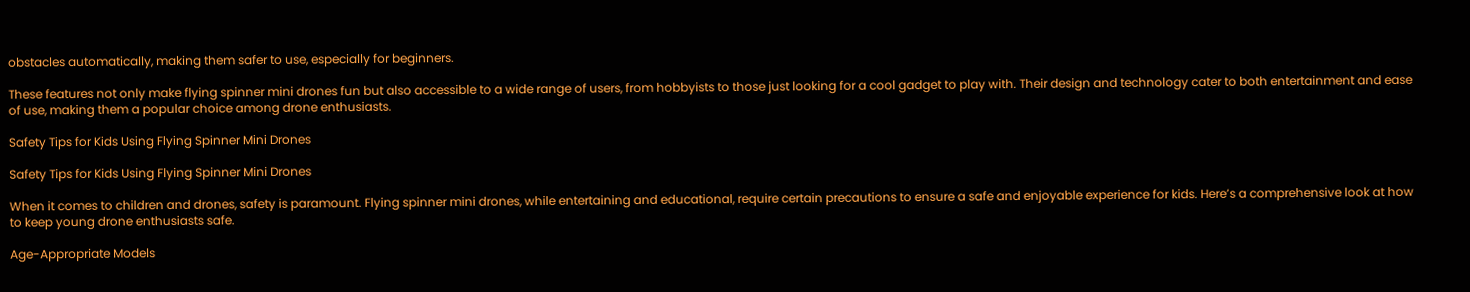obstacles automatically, making them safer to use, especially for beginners.

These features not only make flying spinner mini drones fun but also accessible to a wide range of users, from hobbyists to those just looking for a cool gadget to play with. Their design and technology cater to both entertainment and ease of use, making them a popular choice among drone enthusiasts.

Safety Tips for Kids Using Flying Spinner Mini Drones

Safety Tips for Kids Using Flying Spinner Mini Drones

When it comes to children and drones, safety is paramount. Flying spinner mini drones, while entertaining and educational, require certain precautions to ensure a safe and enjoyable experience for kids. Here’s a comprehensive look at how to keep young drone enthusiasts safe.

Age-Appropriate Models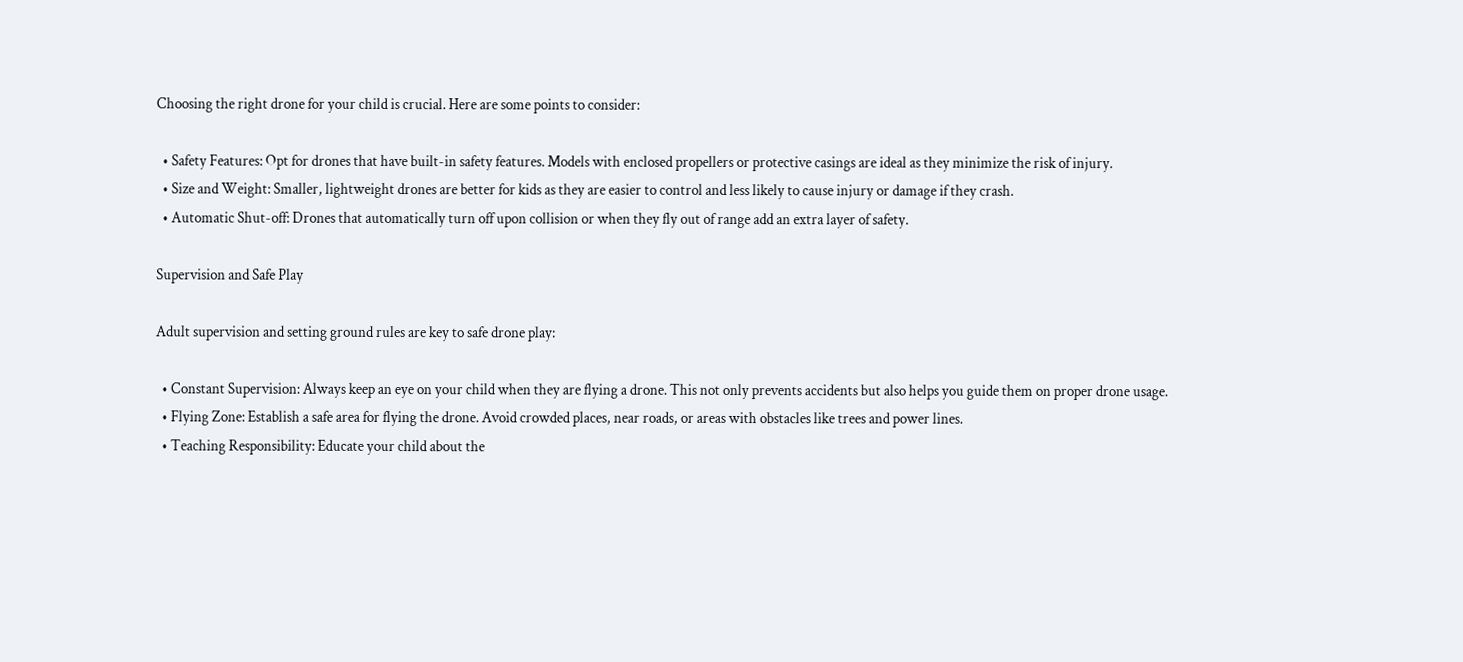Choosing the right drone for your child is crucial. Here are some points to consider:

  • Safety Features: Opt for drones that have built-in safety features. Models with enclosed propellers or protective casings are ideal as they minimize the risk of injury.
  • Size and Weight: Smaller, lightweight drones are better for kids as they are easier to control and less likely to cause injury or damage if they crash.
  • Automatic Shut-off: Drones that automatically turn off upon collision or when they fly out of range add an extra layer of safety.

Supervision and Safe Play

Adult supervision and setting ground rules are key to safe drone play:

  • Constant Supervision: Always keep an eye on your child when they are flying a drone. This not only prevents accidents but also helps you guide them on proper drone usage.
  • Flying Zone: Establish a safe area for flying the drone. Avoid crowded places, near roads, or areas with obstacles like trees and power lines.
  • Teaching Responsibility: Educate your child about the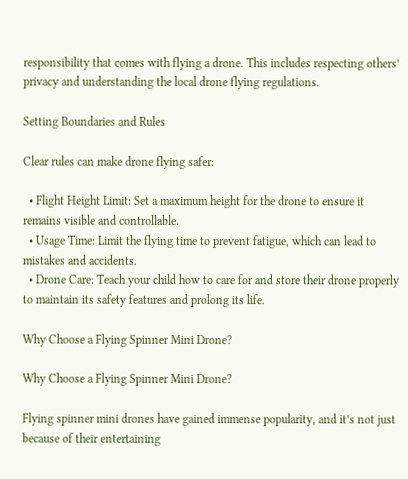responsibility that comes with flying a drone. This includes respecting others’ privacy and understanding the local drone flying regulations.

Setting Boundaries and Rules

Clear rules can make drone flying safer:

  • Flight Height Limit: Set a maximum height for the drone to ensure it remains visible and controllable.
  • Usage Time: Limit the flying time to prevent fatigue, which can lead to mistakes and accidents.
  • Drone Care: Teach your child how to care for and store their drone properly to maintain its safety features and prolong its life.

Why Choose a Flying Spinner Mini Drone?

Why Choose a Flying Spinner Mini Drone?

Flying spinner mini drones have gained immense popularity, and it’s not just because of their entertaining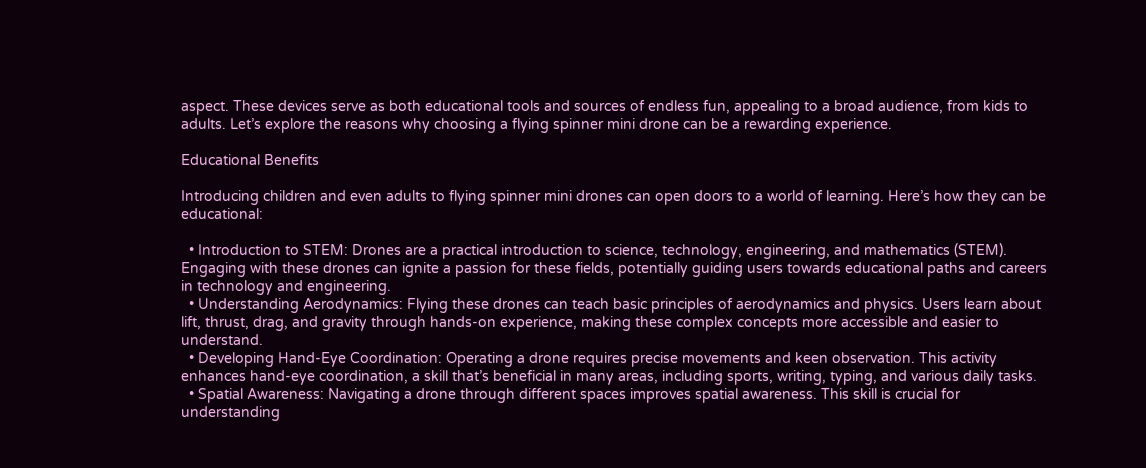aspect. These devices serve as both educational tools and sources of endless fun, appealing to a broad audience, from kids to adults. Let’s explore the reasons why choosing a flying spinner mini drone can be a rewarding experience.

Educational Benefits

Introducing children and even adults to flying spinner mini drones can open doors to a world of learning. Here’s how they can be educational:

  • Introduction to STEM: Drones are a practical introduction to science, technology, engineering, and mathematics (STEM). Engaging with these drones can ignite a passion for these fields, potentially guiding users towards educational paths and careers in technology and engineering.
  • Understanding Aerodynamics: Flying these drones can teach basic principles of aerodynamics and physics. Users learn about lift, thrust, drag, and gravity through hands-on experience, making these complex concepts more accessible and easier to understand.
  • Developing Hand-Eye Coordination: Operating a drone requires precise movements and keen observation. This activity enhances hand-eye coordination, a skill that’s beneficial in many areas, including sports, writing, typing, and various daily tasks.
  • Spatial Awareness: Navigating a drone through different spaces improves spatial awareness. This skill is crucial for understanding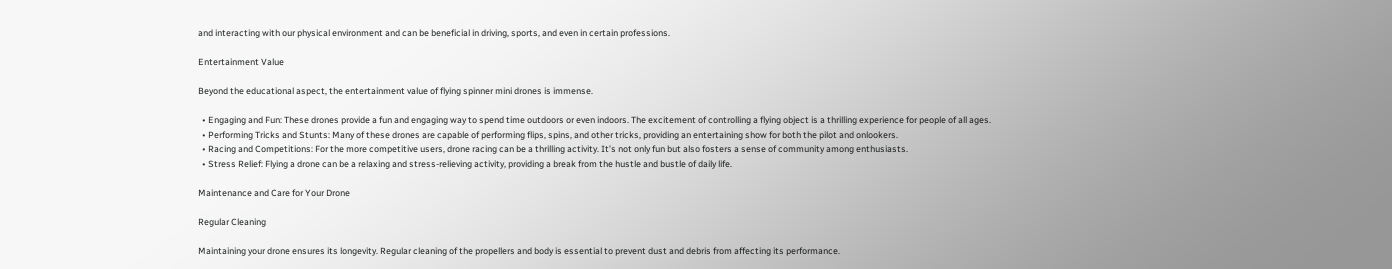and interacting with our physical environment and can be beneficial in driving, sports, and even in certain professions.

Entertainment Value

Beyond the educational aspect, the entertainment value of flying spinner mini drones is immense.

  • Engaging and Fun: These drones provide a fun and engaging way to spend time outdoors or even indoors. The excitement of controlling a flying object is a thrilling experience for people of all ages.
  • Performing Tricks and Stunts: Many of these drones are capable of performing flips, spins, and other tricks, providing an entertaining show for both the pilot and onlookers.
  • Racing and Competitions: For the more competitive users, drone racing can be a thrilling activity. It’s not only fun but also fosters a sense of community among enthusiasts.
  • Stress Relief: Flying a drone can be a relaxing and stress-relieving activity, providing a break from the hustle and bustle of daily life.

Maintenance and Care for Your Drone

Regular Cleaning

Maintaining your drone ensures its longevity. Regular cleaning of the propellers and body is essential to prevent dust and debris from affecting its performance.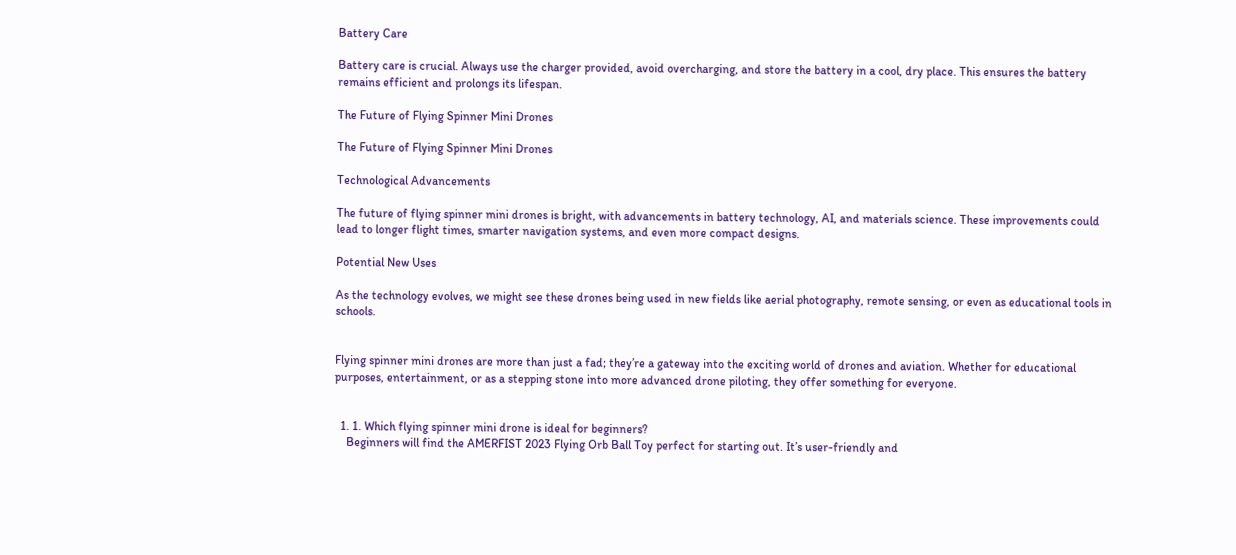Battery Care

Battery care is crucial. Always use the charger provided, avoid overcharging, and store the battery in a cool, dry place. This ensures the battery remains efficient and prolongs its lifespan.

The Future of Flying Spinner Mini Drones

The Future of Flying Spinner Mini Drones

Technological Advancements

The future of flying spinner mini drones is bright, with advancements in battery technology, AI, and materials science. These improvements could lead to longer flight times, smarter navigation systems, and even more compact designs.

Potential New Uses

As the technology evolves, we might see these drones being used in new fields like aerial photography, remote sensing, or even as educational tools in schools.


Flying spinner mini drones are more than just a fad; they’re a gateway into the exciting world of drones and aviation. Whether for educational purposes, entertainment, or as a stepping stone into more advanced drone piloting, they offer something for everyone.


  1. 1. Which flying spinner mini drone is ideal for beginners?
    Beginners will find the AMERFIST 2023 Flying Orb Ball Toy perfect for starting out. It’s user-friendly and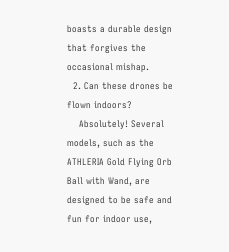boasts a durable design that forgives the occasional mishap.
  2. Can these drones be flown indoors?
    Absolutely! Several models, such as the ATHLERIA Gold Flying Orb Ball with Wand, are designed to be safe and fun for indoor use,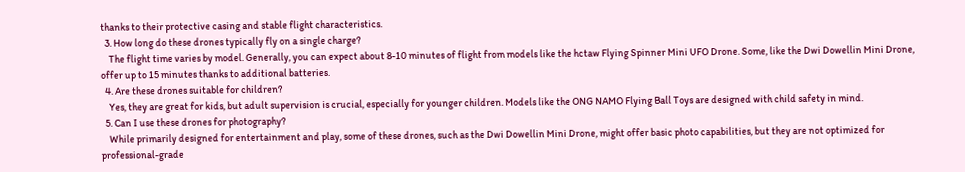thanks to their protective casing and stable flight characteristics.
  3. How long do these drones typically fly on a single charge?
    The flight time varies by model. Generally, you can expect about 8-10 minutes of flight from models like the hctaw Flying Spinner Mini UFO Drone. Some, like the Dwi Dowellin Mini Drone, offer up to 15 minutes thanks to additional batteries.
  4. Are these drones suitable for children?
    Yes, they are great for kids, but adult supervision is crucial, especially for younger children. Models like the ONG NAMO Flying Ball Toys are designed with child safety in mind.
  5. Can I use these drones for photography?
    While primarily designed for entertainment and play, some of these drones, such as the Dwi Dowellin Mini Drone, might offer basic photo capabilities, but they are not optimized for professional-grade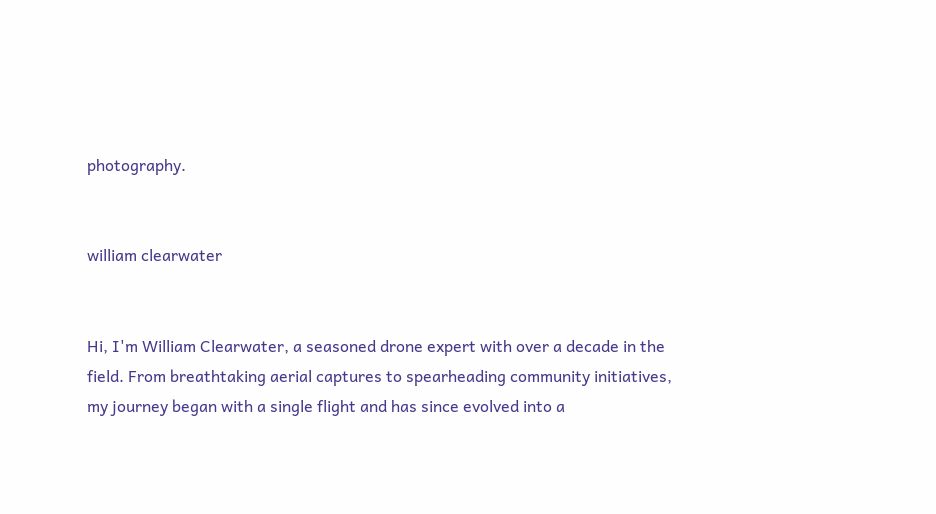photography.


william clearwater


Hi, I'm William Clearwater, a seasoned drone expert with over a decade in the field. From breathtaking aerial captures to spearheading community initiatives, my journey began with a single flight and has since evolved into a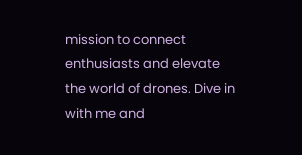mission to connect enthusiasts and elevate the world of drones. Dive in with me and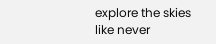explore the skies like never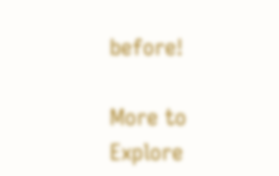before!

More to Explore